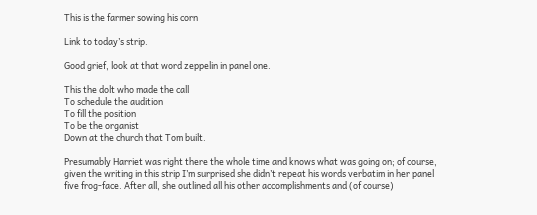This is the farmer sowing his corn

Link to today’s strip.

Good grief, look at that word zeppelin in panel one.

This the dolt who made the call
To schedule the audition
To fill the position
To be the organist
Down at the church that Tom built.

Presumably Harriet was right there the whole time and knows what was going on; of course, given the writing in this strip I’m surprised she didn’t repeat his words verbatim in her panel five frog-face. After all, she outlined all his other accomplishments and (of course)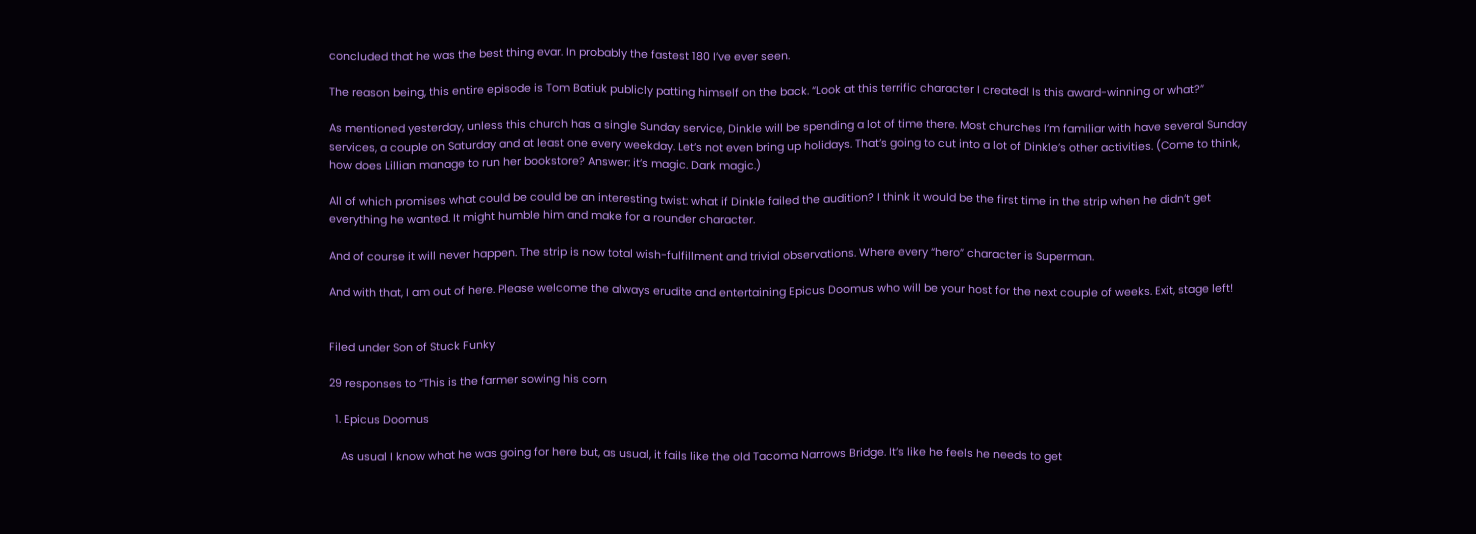concluded that he was the best thing evar. In probably the fastest 180 I’ve ever seen.

The reason being, this entire episode is Tom Batiuk publicly patting himself on the back. “Look at this terrific character I created! Is this award-winning or what?”

As mentioned yesterday, unless this church has a single Sunday service, Dinkle will be spending a lot of time there. Most churches I’m familiar with have several Sunday services, a couple on Saturday and at least one every weekday. Let’s not even bring up holidays. That’s going to cut into a lot of Dinkle’s other activities. (Come to think, how does Lillian manage to run her bookstore? Answer: it’s magic. Dark magic.)

All of which promises what could be could be an interesting twist: what if Dinkle failed the audition? I think it would be the first time in the strip when he didn’t get everything he wanted. It might humble him and make for a rounder character.

And of course it will never happen. The strip is now total wish-fulfillment and trivial observations. Where every “hero” character is Superman.

And with that, I am out of here. Please welcome the always erudite and entertaining Epicus Doomus who will be your host for the next couple of weeks. Exit, stage left!


Filed under Son of Stuck Funky

29 responses to “This is the farmer sowing his corn

  1. Epicus Doomus

    As usual I know what he was going for here but, as usual, it fails like the old Tacoma Narrows Bridge. It’s like he feels he needs to get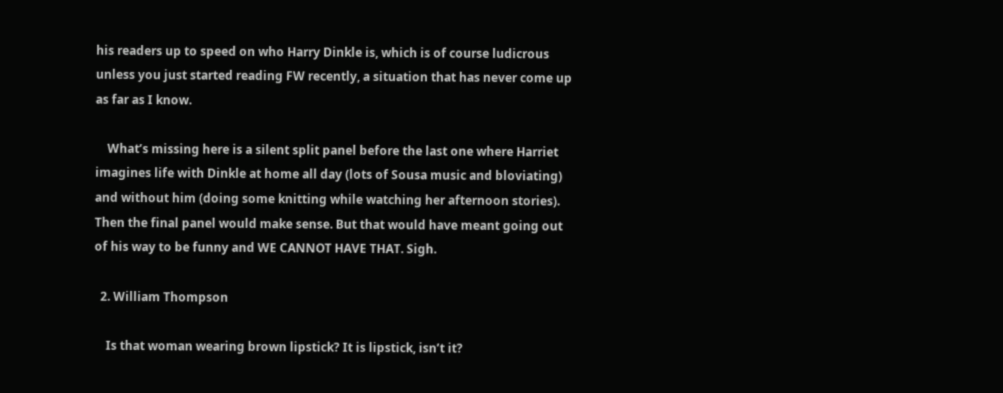his readers up to speed on who Harry Dinkle is, which is of course ludicrous unless you just started reading FW recently, a situation that has never come up as far as I know.

    What’s missing here is a silent split panel before the last one where Harriet imagines life with Dinkle at home all day (lots of Sousa music and bloviating) and without him (doing some knitting while watching her afternoon stories). Then the final panel would make sense. But that would have meant going out of his way to be funny and WE CANNOT HAVE THAT. Sigh.

  2. William Thompson

    Is that woman wearing brown lipstick? It is lipstick, isn’t it?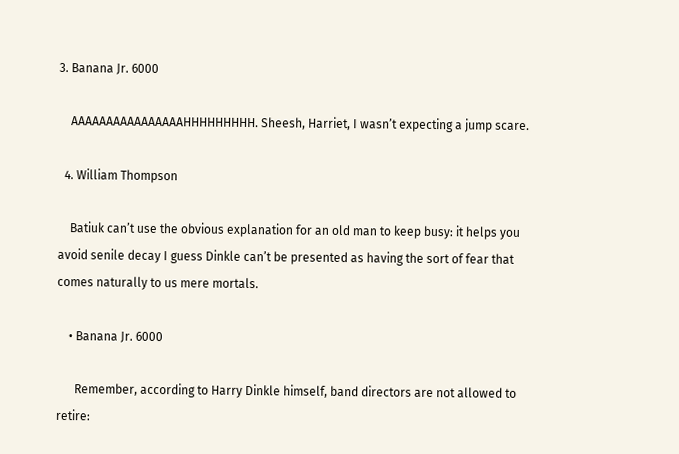3. Banana Jr. 6000

    AAAAAAAAAAAAAAAAHHHHHHHHH. Sheesh, Harriet, I wasn’t expecting a jump scare.

  4. William Thompson

    Batiuk can’t use the obvious explanation for an old man to keep busy: it helps you avoid senile decay I guess Dinkle can’t be presented as having the sort of fear that comes naturally to us mere mortals.

    • Banana Jr. 6000

      Remember, according to Harry Dinkle himself, band directors are not allowed to retire: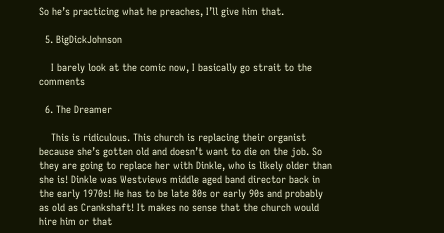So he’s practicing what he preaches, I’ll give him that.

  5. BigDickJohnson

    I barely look at the comic now, I basically go strait to the comments

  6. The Dreamer

    This is ridiculous. This church is replacing their organist because she’s gotten old and doesn’t want to die on the job. So they are going to replace her with Dinkle, who is likely older than she is! Dinkle was Westviews middle aged band director back in the early 1970s! He has to be late 80s or early 90s and probably as old as Crankshaft! It makes no sense that the church would hire him or that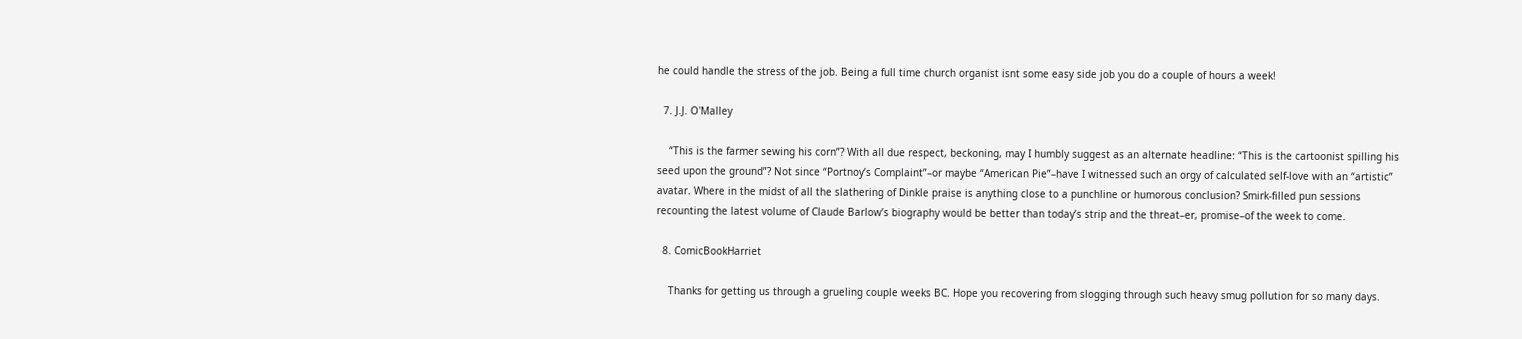he could handle the stress of the job. Being a full time church organist isnt some easy side job you do a couple of hours a week!

  7. J.J. O'Malley

    “This is the farmer sewing his corn”? With all due respect, beckoning, may I humbly suggest as an alternate headline: “This is the cartoonist spilling his seed upon the ground”? Not since “Portnoy’s Complaint”–or maybe “American Pie”–have I witnessed such an orgy of calculated self-love with an “artistic” avatar. Where in the midst of all the slathering of Dinkle praise is anything close to a punchline or humorous conclusion? Smirk-filled pun sessions recounting the latest volume of Claude Barlow’s biography would be better than today’s strip and the threat–er, promise–of the week to come.

  8. ComicBookHarriet

    Thanks for getting us through a grueling couple weeks BC. Hope you recovering from slogging through such heavy smug pollution for so many days.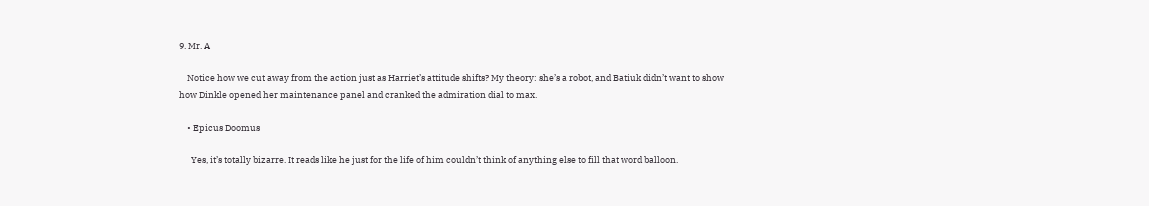9. Mr. A

    Notice how we cut away from the action just as Harriet’s attitude shifts? My theory: she’s a robot, and Batiuk didn’t want to show how Dinkle opened her maintenance panel and cranked the admiration dial to max.

    • Epicus Doomus

      Yes, it’s totally bizarre. It reads like he just for the life of him couldn’t think of anything else to fill that word balloon.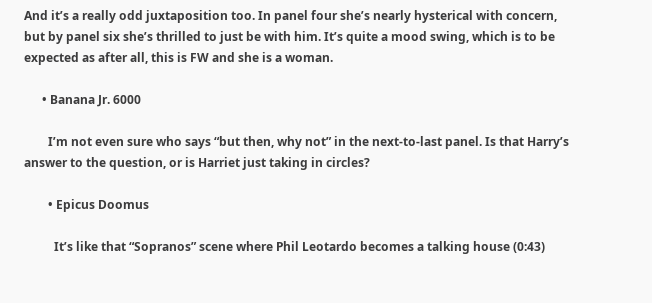And it’s a really odd juxtaposition too. In panel four she’s nearly hysterical with concern, but by panel six she’s thrilled to just be with him. It’s quite a mood swing, which is to be expected as after all, this is FW and she is a woman.

      • Banana Jr. 6000

        I’m not even sure who says “but then, why not” in the next-to-last panel. Is that Harry’s answer to the question, or is Harriet just taking in circles?

        • Epicus Doomus

          It’s like that “Sopranos” scene where Phil Leotardo becomes a talking house (0:43)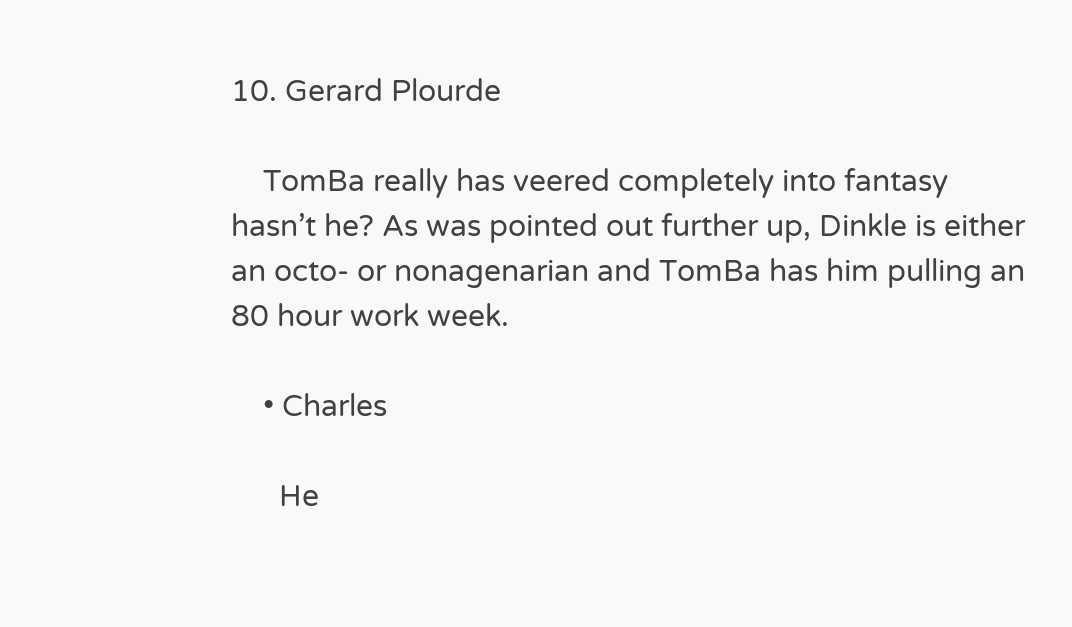10. Gerard Plourde

    TomBa really has veered completely into fantasy hasn’t he? As was pointed out further up, Dinkle is either an octo- or nonagenarian and TomBa has him pulling an 80 hour work week.

    • Charles

      He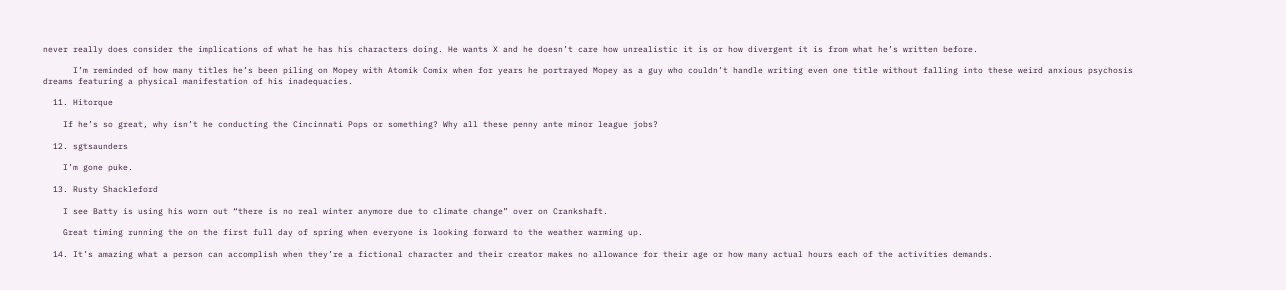never really does consider the implications of what he has his characters doing. He wants X and he doesn’t care how unrealistic it is or how divergent it is from what he’s written before.

      I’m reminded of how many titles he’s been piling on Mopey with Atomik Comix when for years he portrayed Mopey as a guy who couldn’t handle writing even one title without falling into these weird anxious psychosis dreams featuring a physical manifestation of his inadequacies.

  11. Hitorque

    If he’s so great, why isn’t he conducting the Cincinnati Pops or something? Why all these penny ante minor league jobs?

  12. sgtsaunders

    I’m gone puke.

  13. Rusty Shackleford

    I see Batty is using his worn out “there is no real winter anymore due to climate change” over on Crankshaft.

    Great timing running the on the first full day of spring when everyone is looking forward to the weather warming up.

  14. It’s amazing what a person can accomplish when they’re a fictional character and their creator makes no allowance for their age or how many actual hours each of the activities demands.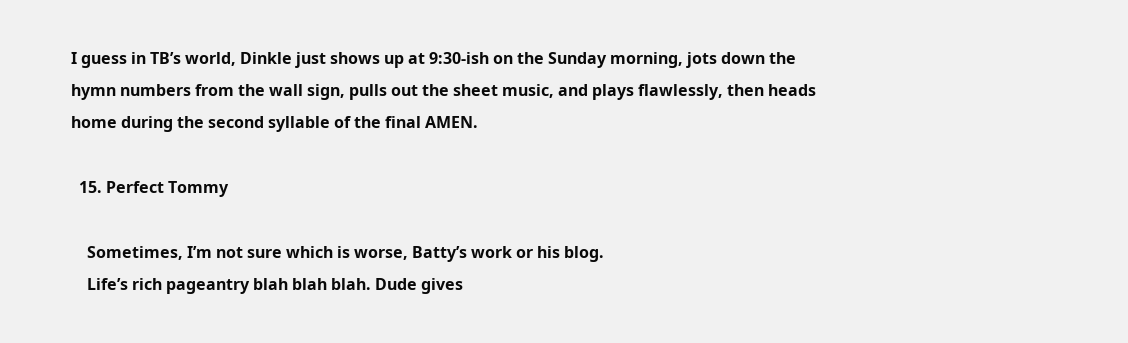I guess in TB’s world, Dinkle just shows up at 9:30-ish on the Sunday morning, jots down the hymn numbers from the wall sign, pulls out the sheet music, and plays flawlessly, then heads home during the second syllable of the final AMEN.

  15. Perfect Tommy

    Sometimes, I’m not sure which is worse, Batty’s work or his blog.
    Life’s rich pageantry blah blah blah. Dude gives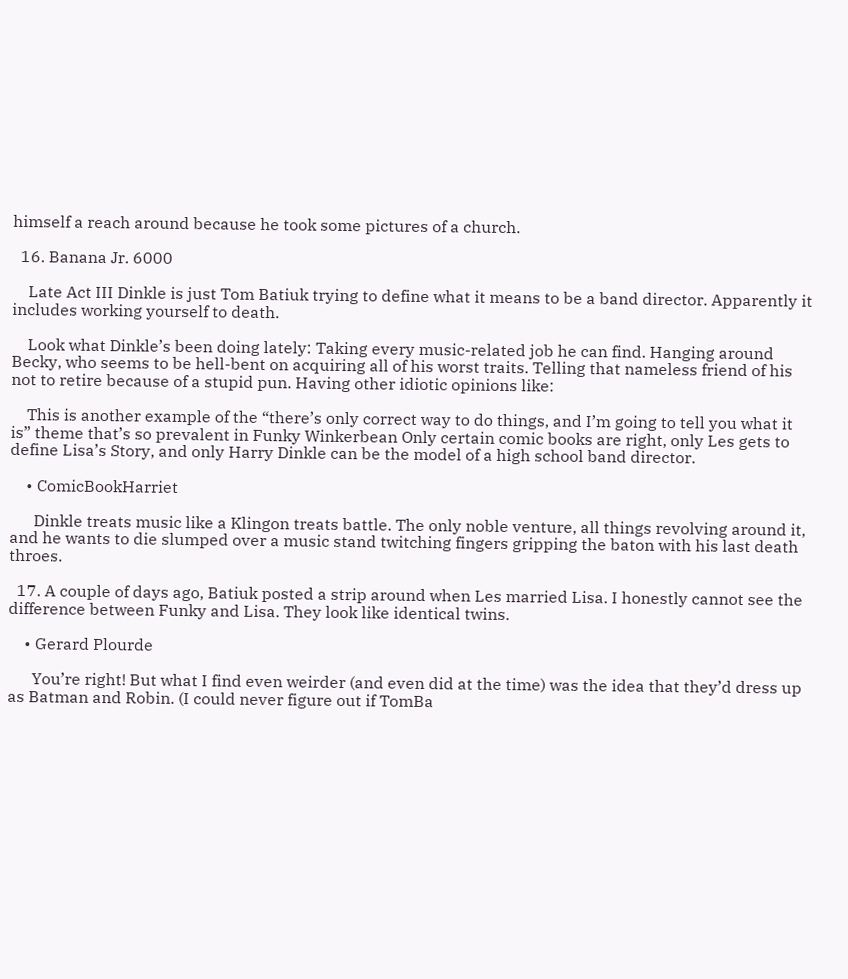himself a reach around because he took some pictures of a church.

  16. Banana Jr. 6000

    Late Act III Dinkle is just Tom Batiuk trying to define what it means to be a band director. Apparently it includes working yourself to death.

    Look what Dinkle’s been doing lately: Taking every music-related job he can find. Hanging around Becky, who seems to be hell-bent on acquiring all of his worst traits. Telling that nameless friend of his not to retire because of a stupid pun. Having other idiotic opinions like:

    This is another example of the “there’s only correct way to do things, and I’m going to tell you what it is” theme that’s so prevalent in Funky Winkerbean Only certain comic books are right, only Les gets to define Lisa’s Story, and only Harry Dinkle can be the model of a high school band director.

    • ComicBookHarriet

      Dinkle treats music like a Klingon treats battle. The only noble venture, all things revolving around it, and he wants to die slumped over a music stand twitching fingers gripping the baton with his last death throes.

  17. A couple of days ago, Batiuk posted a strip around when Les married Lisa. I honestly cannot see the difference between Funky and Lisa. They look like identical twins.

    • Gerard Plourde

      You’re right! But what I find even weirder (and even did at the time) was the idea that they’d dress up as Batman and Robin. (I could never figure out if TomBa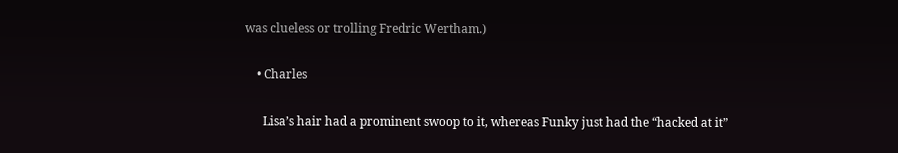was clueless or trolling Fredric Wertham.)

    • Charles

      Lisa’s hair had a prominent swoop to it, whereas Funky just had the “hacked at it”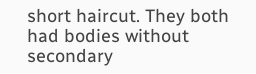short haircut. They both had bodies without secondary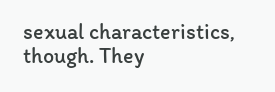sexual characteristics, though. They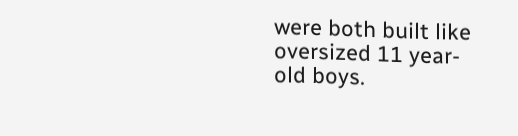were both built like oversized 11 year-old boys.